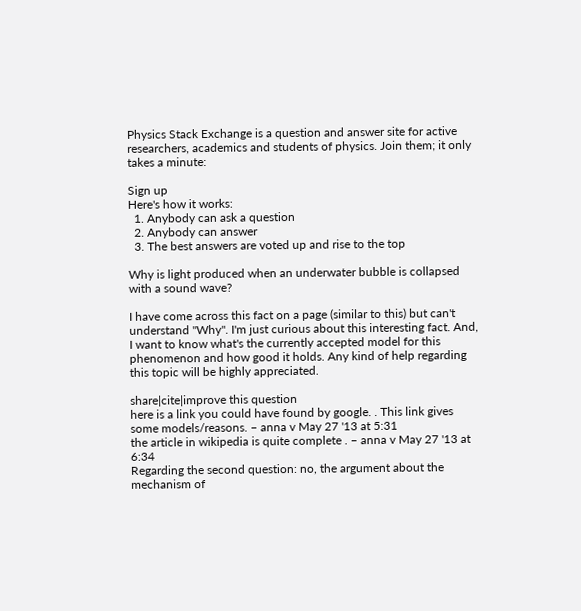Physics Stack Exchange is a question and answer site for active researchers, academics and students of physics. Join them; it only takes a minute:

Sign up
Here's how it works:
  1. Anybody can ask a question
  2. Anybody can answer
  3. The best answers are voted up and rise to the top

Why is light produced when an underwater bubble is collapsed with a sound wave?

I have come across this fact on a page (similar to this) but can't understand "Why". I'm just curious about this interesting fact. And, I want to know what's the currently accepted model for this phenomenon and how good it holds. Any kind of help regarding this topic will be highly appreciated.

share|cite|improve this question
here is a link you could have found by google. . This link gives some models/reasons. – anna v May 27 '13 at 5:31
the article in wikipedia is quite complete . – anna v May 27 '13 at 6:34
Regarding the second question: no, the argument about the mechanism of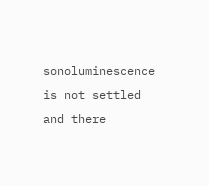sonoluminescence is not settled and there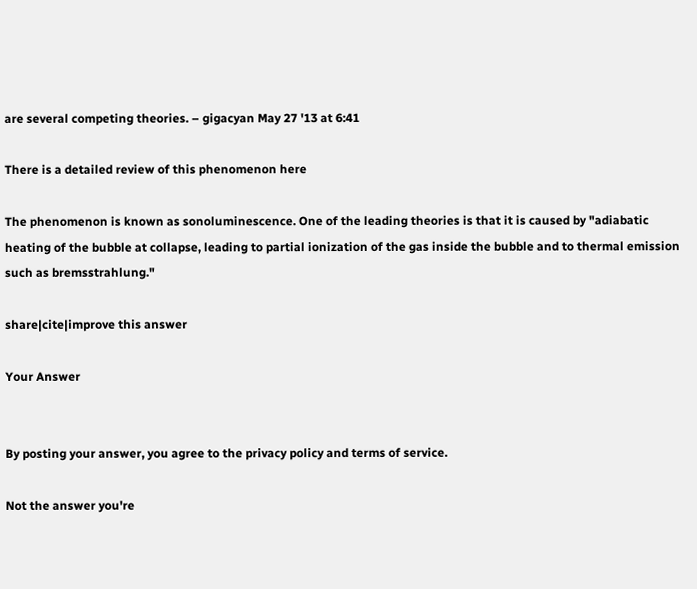are several competing theories. – gigacyan May 27 '13 at 6:41

There is a detailed review of this phenomenon here

The phenomenon is known as sonoluminescence. One of the leading theories is that it is caused by "adiabatic heating of the bubble at collapse, leading to partial ionization of the gas inside the bubble and to thermal emission such as bremsstrahlung."

share|cite|improve this answer

Your Answer


By posting your answer, you agree to the privacy policy and terms of service.

Not the answer you're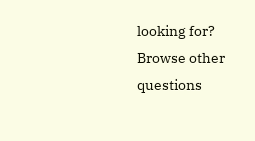looking for? Browse other questions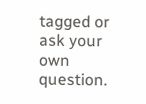tagged or ask your own question.